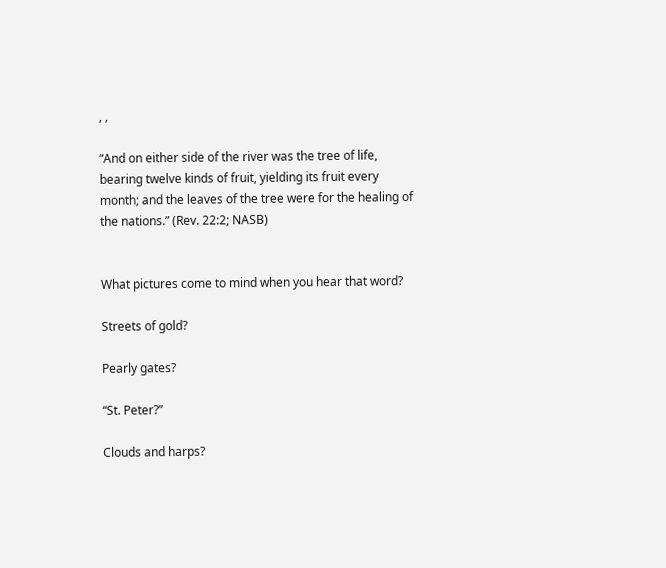, ,

“And on either side of the river was the tree of life, bearing twelve kinds of fruit, yielding its fruit every month; and the leaves of the tree were for the healing of the nations.” (Rev. 22:2; NASB)


What pictures come to mind when you hear that word?

Streets of gold?

Pearly gates?

“St. Peter?”

Clouds and harps?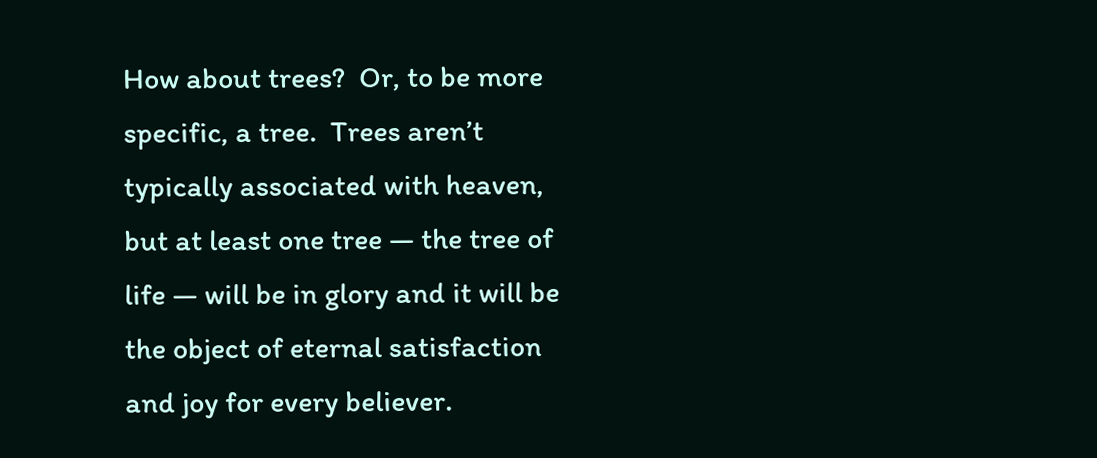How about trees?  Or, to be more specific, a tree.  Trees aren’t typically associated with heaven, but at least one tree — the tree of life — will be in glory and it will be the object of eternal satisfaction and joy for every believer.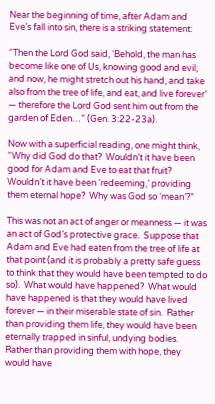Near the beginning of time, after Adam and Eve’s fall into sin, there is a striking statement:

“Then the Lord God said, ‘Behold, the man has become like one of Us, knowing good and evil; and now, he might stretch out his hand, and take also from the tree of life, and eat, and live forever’ — therefore the Lord God sent him out from the garden of Eden…” (Gen. 3:22-23a).

Now with a superficial reading, one might think, “Why did God do that?  Wouldn’t it have been good for Adam and Eve to eat that fruit?  Wouldn’t it have been ‘redeeming,’ providing them eternal hope?  Why was God so ‘mean’?”

This was not an act of anger or meanness — it was an act of God’s protective grace.  Suppose that Adam and Eve had eaten from the tree of life at that point (and it is probably a pretty safe guess to think that they would have been tempted to do so).  What would have happened?  What would have happened is that they would have lived forever — in their miserable state of sin.  Rather than providing them life, they would have been eternally trapped in sinful, undying bodies.  Rather than providing them with hope, they would have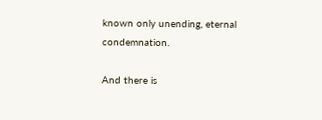known only unending, eternal condemnation.

And there is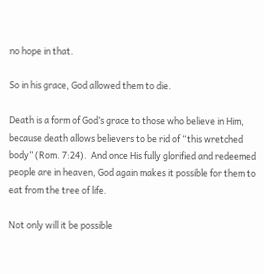no hope in that.

So in his grace, God allowed them to die.

Death is a form of God’s grace to those who believe in Him, because death allows believers to be rid of “this wretched body” (Rom. 7:24).  And once His fully glorified and redeemed people are in heaven, God again makes it possible for them to eat from the tree of life.

Not only will it be possible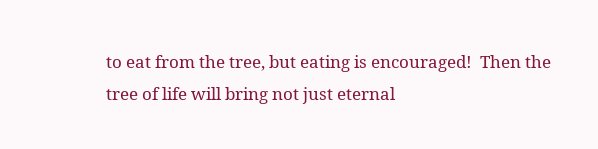to eat from the tree, but eating is encouraged!  Then the tree of life will bring not just eternal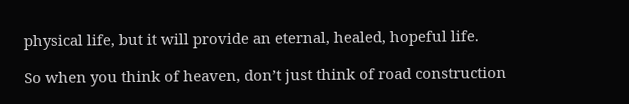physical life, but it will provide an eternal, healed, hopeful life.

So when you think of heaven, don’t just think of road construction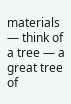materials — think of a tree — a great tree of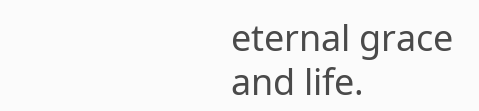eternal grace and life.